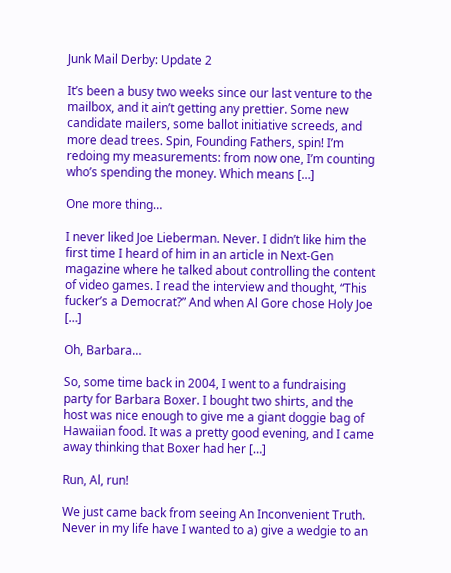Junk Mail Derby: Update 2

It’s been a busy two weeks since our last venture to the mailbox, and it ain’t getting any prettier. Some new candidate mailers, some ballot initiative screeds, and more dead trees. Spin, Founding Fathers, spin! I’m redoing my measurements: from now one, I’m counting who’s spending the money. Which means […]

One more thing…

I never liked Joe Lieberman. Never. I didn’t like him the first time I heard of him in an article in Next-Gen magazine where he talked about controlling the content of video games. I read the interview and thought, “This fucker’s a Democrat?” And when Al Gore chose Holy Joe […]

Oh, Barbara…

So, some time back in 2004, I went to a fundraising party for Barbara Boxer. I bought two shirts, and the host was nice enough to give me a giant doggie bag of Hawaiian food. It was a pretty good evening, and I came away thinking that Boxer had her […]

Run, Al, run!

We just came back from seeing An Inconvenient Truth. Never in my life have I wanted to a) give a wedgie to an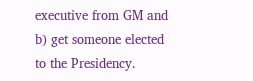executive from GM and b) get someone elected to the Presidency.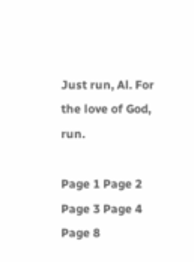Just run, Al. For the love of God, run.

Page 1 Page 2 Page 3 Page 4 Page 8